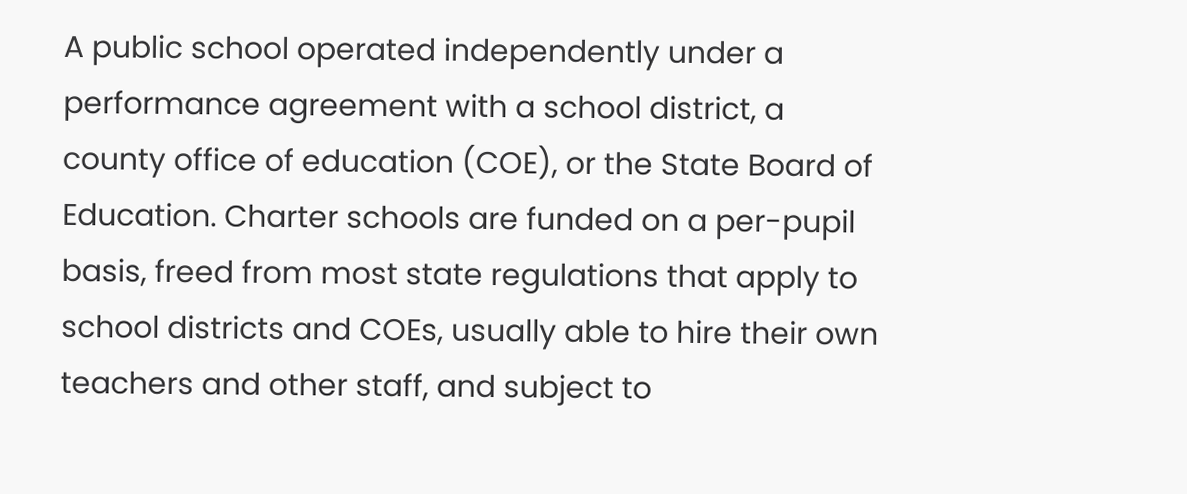A public school operated independently under a performance agreement with a school district, a county office of education (COE), or the State Board of Education. Charter schools are funded on a per-pupil basis, freed from most state regulations that apply to school districts and COEs, usually able to hire their own teachers and other staff, and subject to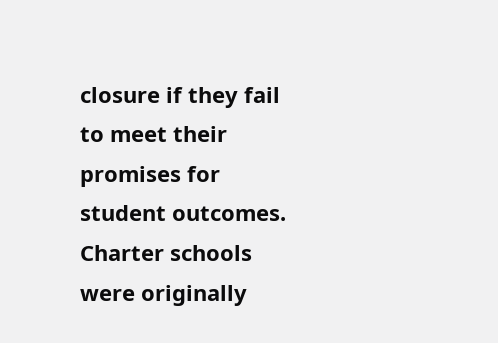closure if they fail to meet their promises for student outcomes. Charter schools were originally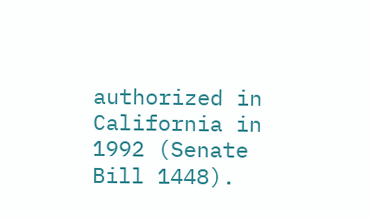authorized in California in 1992 (Senate Bill 1448).